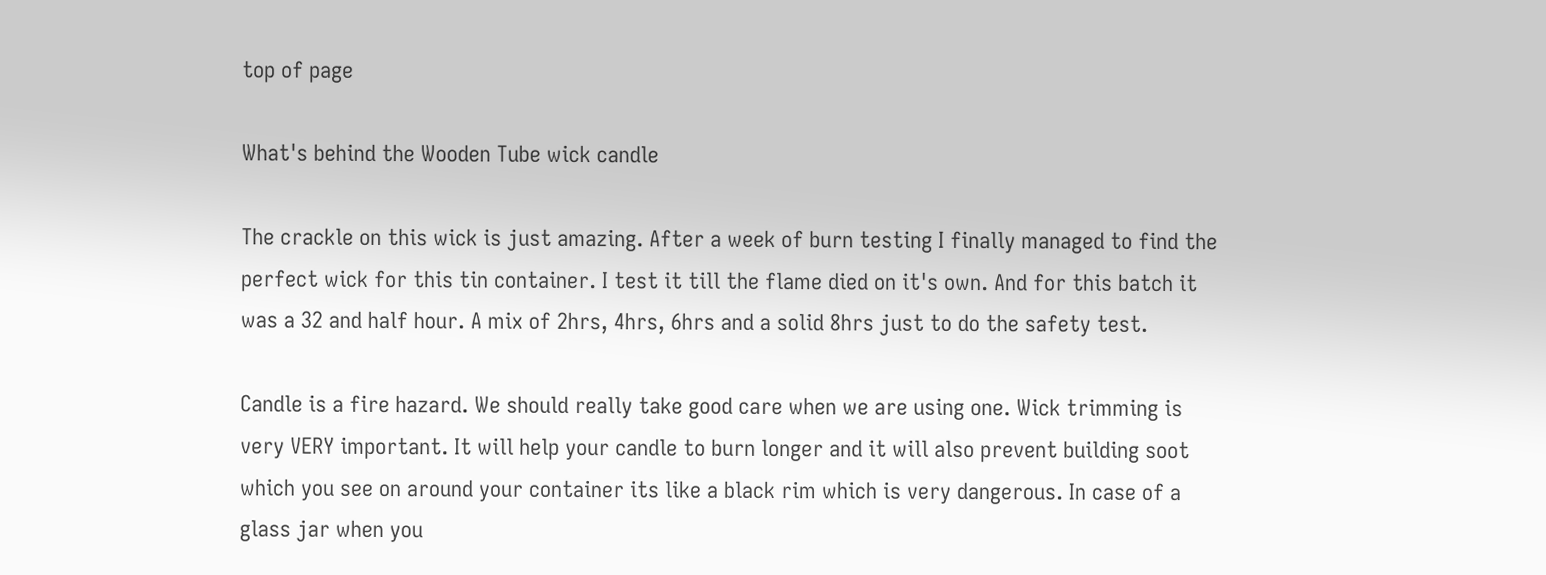top of page

What's behind the Wooden Tube wick candle

The crackle on this wick is just amazing. After a week of burn testing I finally managed to find the perfect wick for this tin container. I test it till the flame died on it's own. And for this batch it was a 32 and half hour. A mix of 2hrs, 4hrs, 6hrs and a solid 8hrs just to do the safety test.

Candle is a fire hazard. We should really take good care when we are using one. Wick trimming is very VERY important. It will help your candle to burn longer and it will also prevent building soot which you see on around your container its like a black rim which is very dangerous. In case of a glass jar when you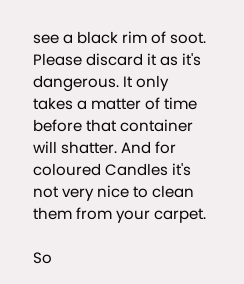see a black rim of soot. Please discard it as it's dangerous. It only takes a matter of time before that container will shatter. And for coloured Candles it's not very nice to clean them from your carpet.

So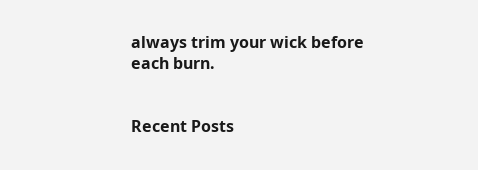always trim your wick before each burn.


Recent Posts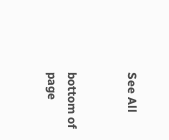See All


bottom of page